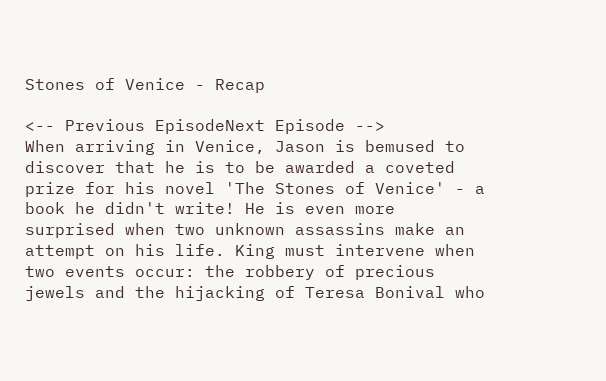Stones of Venice - Recap

<-- Previous EpisodeNext Episode -->
When arriving in Venice, Jason is bemused to discover that he is to be awarded a coveted prize for his novel 'The Stones of Venice' - a book he didn't write! He is even more surprised when two unknown assassins make an attempt on his life. King must intervene when two events occur: the robbery of precious jewels and the hijacking of Teresa Bonival who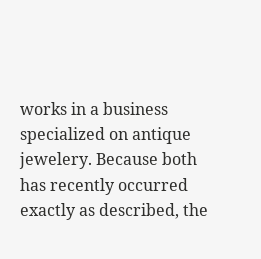works in a business specialized on antique jewelery. Because both has recently occurred exactly as described, the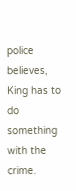police believes, King has to do something with the crime.